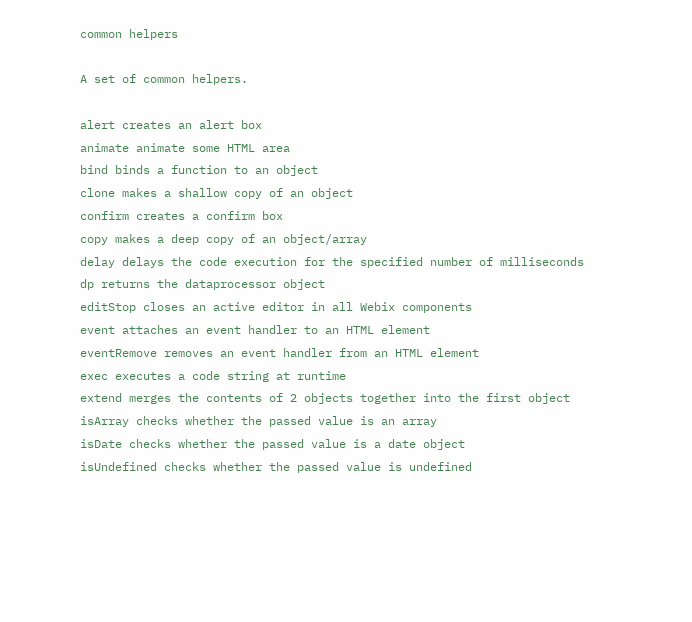common helpers

A set of common helpers.

alert creates an alert box
animate animate some HTML area
bind binds a function to an object
clone makes a shallow copy of an object
confirm creates a confirm box
copy makes a deep copy of an object/array
delay delays the code execution for the specified number of milliseconds
dp returns the dataprocessor object
editStop closes an active editor in all Webix components
event attaches an event handler to an HTML element
eventRemove removes an event handler from an HTML element
exec executes a code string at runtime
extend merges the contents of 2 objects together into the first object
isArray checks whether the passed value is an array
isDate checks whether the passed value is a date object
isUndefined checks whether the passed value is undefined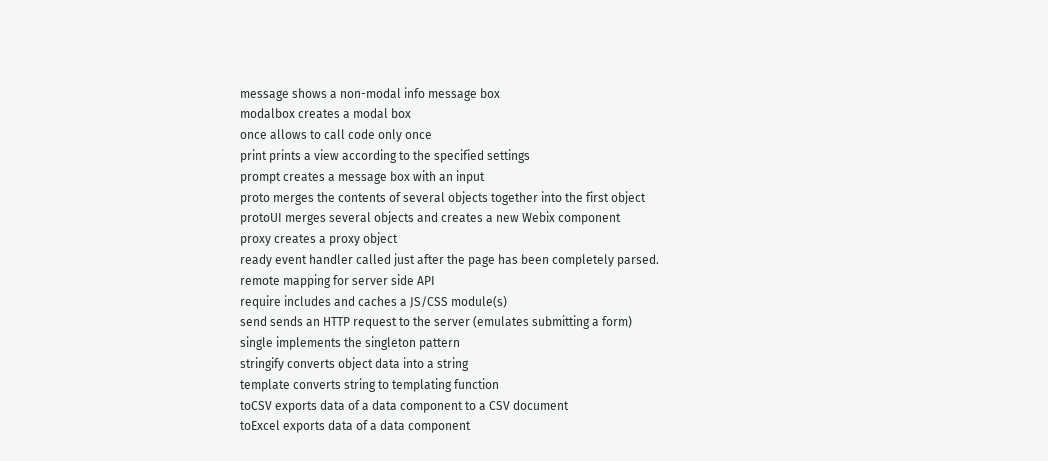message shows a non-modal info message box
modalbox creates a modal box
once allows to call code only once
print prints a view according to the specified settings
prompt creates a message box with an input
proto merges the contents of several objects together into the first object
protoUI merges several objects and creates a new Webix component
proxy creates a proxy object
ready event handler called just after the page has been completely parsed.
remote mapping for server side API
require includes and caches a JS/CSS module(s)
send sends an HTTP request to the server (emulates submitting a form)
single implements the singleton pattern
stringify converts object data into a string
template converts string to templating function
toCSV exports data of a data component to a CSV document
toExcel exports data of a data component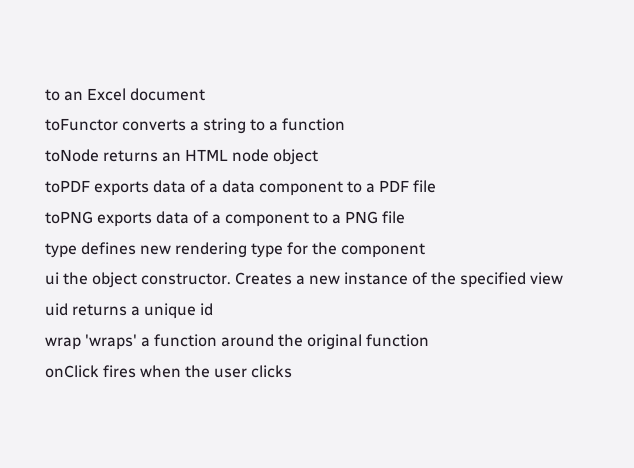to an Excel document
toFunctor converts a string to a function
toNode returns an HTML node object
toPDF exports data of a data component to a PDF file
toPNG exports data of a component to a PNG file
type defines new rendering type for the component
ui the object constructor. Creates a new instance of the specified view
uid returns a unique id
wrap 'wraps' a function around the original function
onClick fires when the user clicks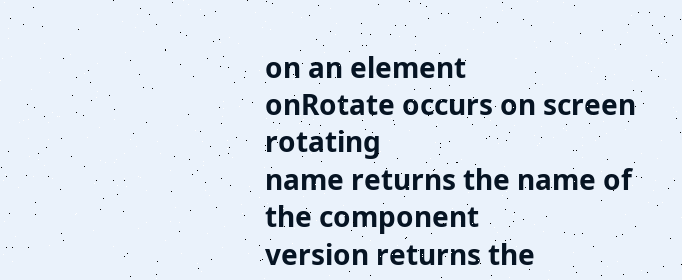on an element
onRotate occurs on screen rotating
name returns the name of the component
version returns the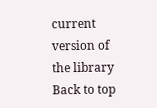current version of the library
Back to top